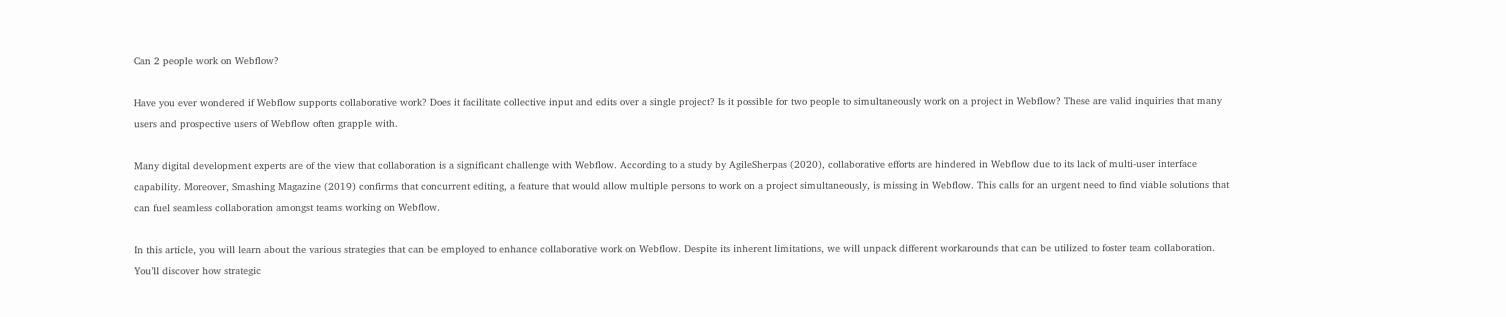Can 2 people work on Webflow?

Have you ever wondered if Webflow supports collaborative work? Does it facilitate collective input and edits over a single project? Is it possible for two people to simultaneously work on a project in Webflow? These are valid inquiries that many users and prospective users of Webflow often grapple with.

Many digital development experts are of the view that collaboration is a significant challenge with Webflow. According to a study by AgileSherpas (2020), collaborative efforts are hindered in Webflow due to its lack of multi-user interface capability. Moreover, Smashing Magazine (2019) confirms that concurrent editing, a feature that would allow multiple persons to work on a project simultaneously, is missing in Webflow. This calls for an urgent need to find viable solutions that can fuel seamless collaboration amongst teams working on Webflow.

In this article, you will learn about the various strategies that can be employed to enhance collaborative work on Webflow. Despite its inherent limitations, we will unpack different workarounds that can be utilized to foster team collaboration. You’ll discover how strategic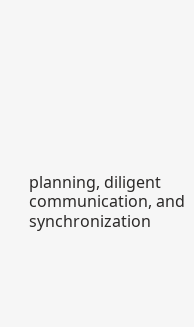planning, diligent communication, and synchronization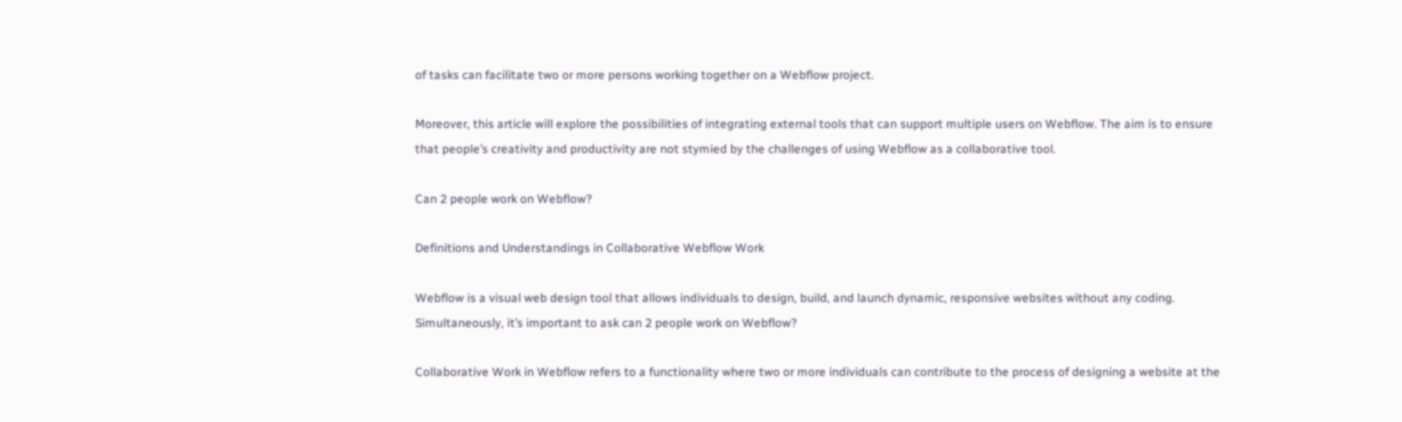of tasks can facilitate two or more persons working together on a Webflow project.

Moreover, this article will explore the possibilities of integrating external tools that can support multiple users on Webflow. The aim is to ensure that people’s creativity and productivity are not stymied by the challenges of using Webflow as a collaborative tool.

Can 2 people work on Webflow?

Definitions and Understandings in Collaborative Webflow Work

Webflow is a visual web design tool that allows individuals to design, build, and launch dynamic, responsive websites without any coding. Simultaneously, it’s important to ask can 2 people work on Webflow?

Collaborative Work in Webflow refers to a functionality where two or more individuals can contribute to the process of designing a website at the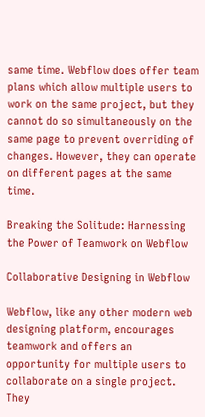same time. Webflow does offer team plans which allow multiple users to work on the same project, but they cannot do so simultaneously on the same page to prevent overriding of changes. However, they can operate on different pages at the same time.

Breaking the Solitude: Harnessing the Power of Teamwork on Webflow

Collaborative Designing in Webflow

Webflow, like any other modern web designing platform, encourages teamwork and offers an opportunity for multiple users to collaborate on a single project. They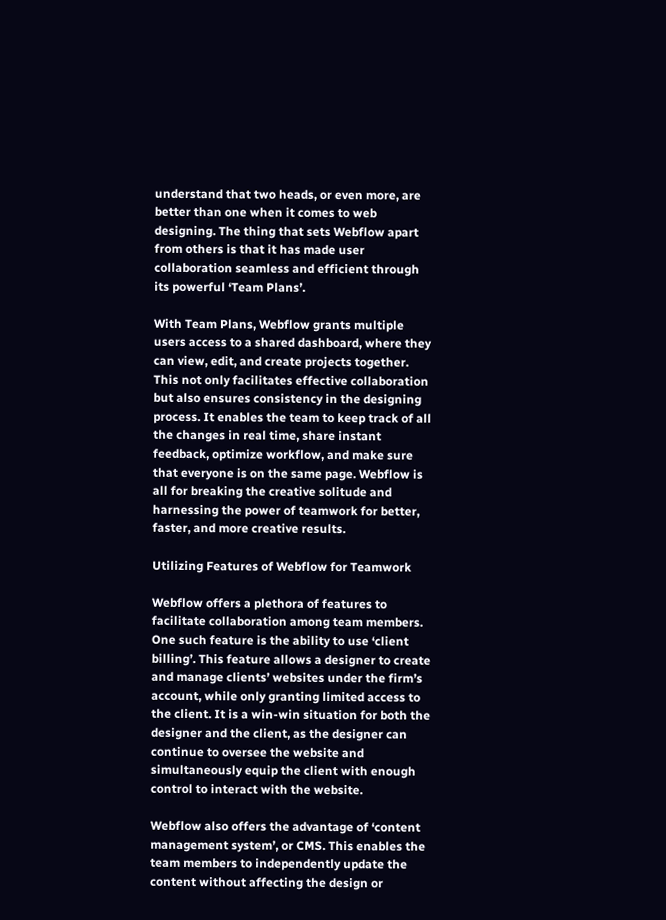understand that two heads, or even more, are better than one when it comes to web designing. The thing that sets Webflow apart from others is that it has made user collaboration seamless and efficient through its powerful ‘Team Plans’.

With Team Plans, Webflow grants multiple users access to a shared dashboard, where they can view, edit, and create projects together. This not only facilitates effective collaboration but also ensures consistency in the designing process. It enables the team to keep track of all the changes in real time, share instant feedback, optimize workflow, and make sure that everyone is on the same page. Webflow is all for breaking the creative solitude and harnessing the power of teamwork for better, faster, and more creative results.

Utilizing Features of Webflow for Teamwork

Webflow offers a plethora of features to facilitate collaboration among team members. One such feature is the ability to use ‘client billing’. This feature allows a designer to create and manage clients’ websites under the firm’s account, while only granting limited access to the client. It is a win-win situation for both the designer and the client, as the designer can continue to oversee the website and simultaneously equip the client with enough control to interact with the website.

Webflow also offers the advantage of ‘content management system’, or CMS. This enables the team members to independently update the content without affecting the design or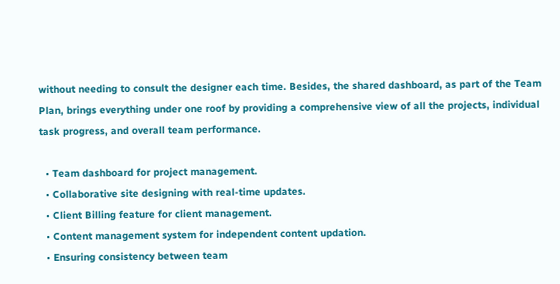without needing to consult the designer each time. Besides, the shared dashboard, as part of the Team Plan, brings everything under one roof by providing a comprehensive view of all the projects, individual task progress, and overall team performance.

  • Team dashboard for project management.
  • Collaborative site designing with real-time updates.
  • Client Billing feature for client management.
  • Content management system for independent content updation.
  • Ensuring consistency between team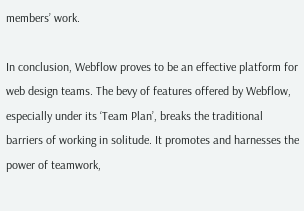members’ work.

In conclusion, Webflow proves to be an effective platform for web design teams. The bevy of features offered by Webflow, especially under its ‘Team Plan’, breaks the traditional barriers of working in solitude. It promotes and harnesses the power of teamwork,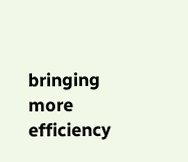bringing more efficiency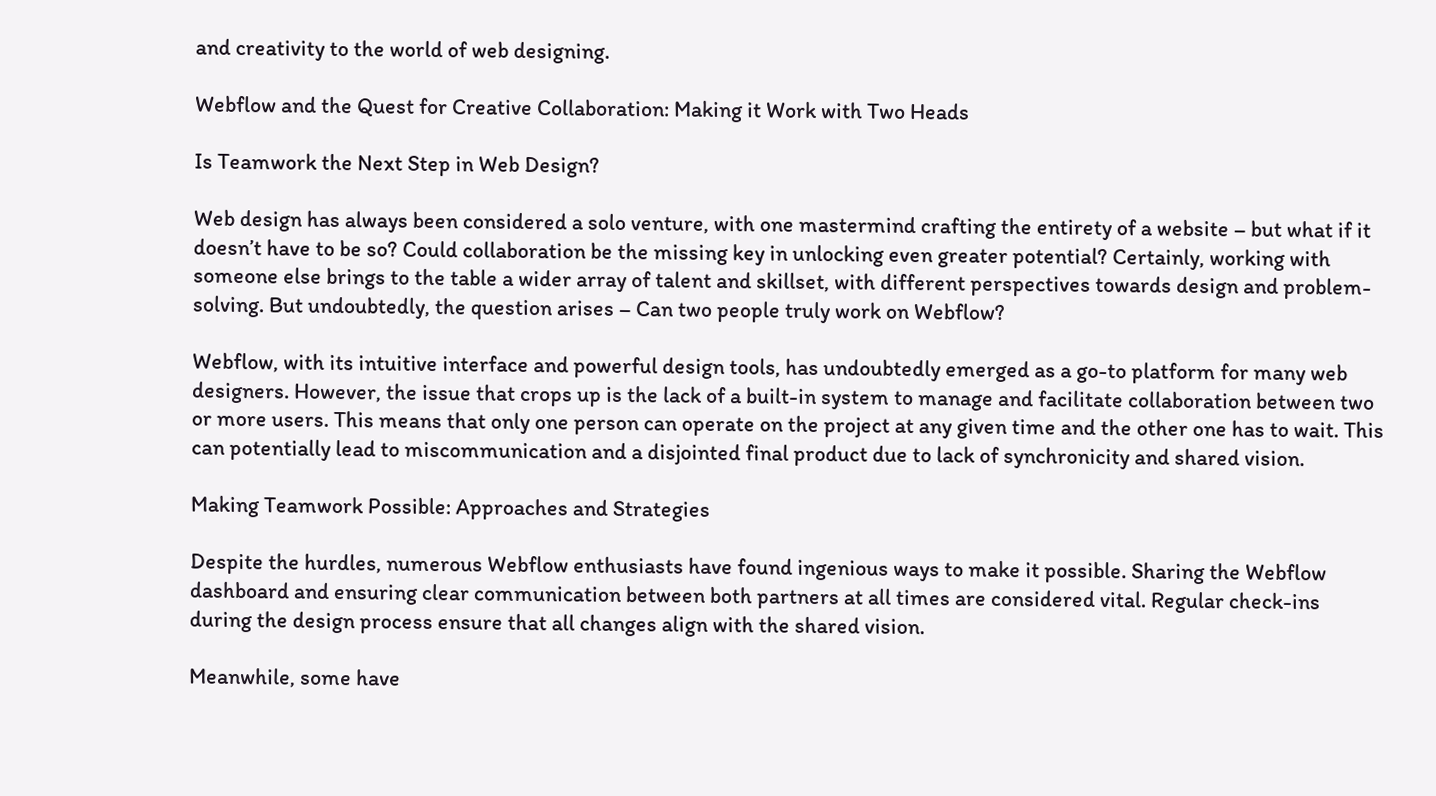and creativity to the world of web designing.

Webflow and the Quest for Creative Collaboration: Making it Work with Two Heads

Is Teamwork the Next Step in Web Design?

Web design has always been considered a solo venture, with one mastermind crafting the entirety of a website – but what if it doesn’t have to be so? Could collaboration be the missing key in unlocking even greater potential? Certainly, working with someone else brings to the table a wider array of talent and skillset, with different perspectives towards design and problem-solving. But undoubtedly, the question arises – Can two people truly work on Webflow?

Webflow, with its intuitive interface and powerful design tools, has undoubtedly emerged as a go-to platform for many web designers. However, the issue that crops up is the lack of a built-in system to manage and facilitate collaboration between two or more users. This means that only one person can operate on the project at any given time and the other one has to wait. This can potentially lead to miscommunication and a disjointed final product due to lack of synchronicity and shared vision.

Making Teamwork Possible: Approaches and Strategies

Despite the hurdles, numerous Webflow enthusiasts have found ingenious ways to make it possible. Sharing the Webflow dashboard and ensuring clear communication between both partners at all times are considered vital. Regular check-ins during the design process ensure that all changes align with the shared vision.

Meanwhile, some have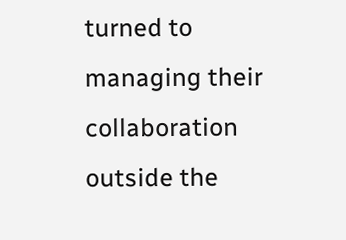turned to managing their collaboration outside the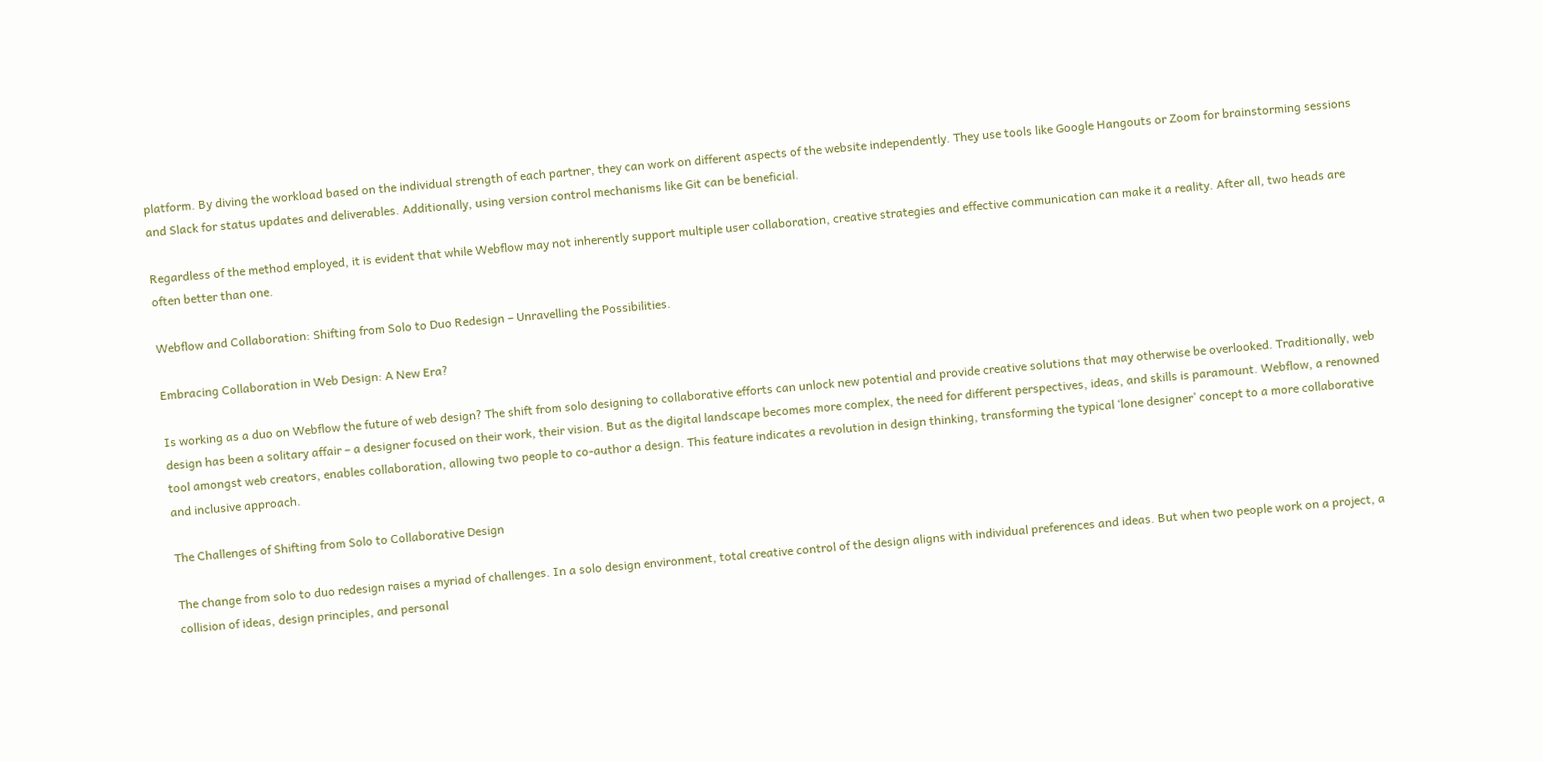platform. By diving the workload based on the individual strength of each partner, they can work on different aspects of the website independently. They use tools like Google Hangouts or Zoom for brainstorming sessions and Slack for status updates and deliverables. Additionally, using version control mechanisms like Git can be beneficial.

Regardless of the method employed, it is evident that while Webflow may not inherently support multiple user collaboration, creative strategies and effective communication can make it a reality. After all, two heads are often better than one.

Webflow and Collaboration: Shifting from Solo to Duo Redesign – Unravelling the Possibilities.

Embracing Collaboration in Web Design: A New Era?

Is working as a duo on Webflow the future of web design? The shift from solo designing to collaborative efforts can unlock new potential and provide creative solutions that may otherwise be overlooked. Traditionally, web design has been a solitary affair – a designer focused on their work, their vision. But as the digital landscape becomes more complex, the need for different perspectives, ideas, and skills is paramount. Webflow, a renowned tool amongst web creators, enables collaboration, allowing two people to co-author a design. This feature indicates a revolution in design thinking, transforming the typical ‘lone designer’ concept to a more collaborative and inclusive approach.

The Challenges of Shifting from Solo to Collaborative Design

The change from solo to duo redesign raises a myriad of challenges. In a solo design environment, total creative control of the design aligns with individual preferences and ideas. But when two people work on a project, a collision of ideas, design principles, and personal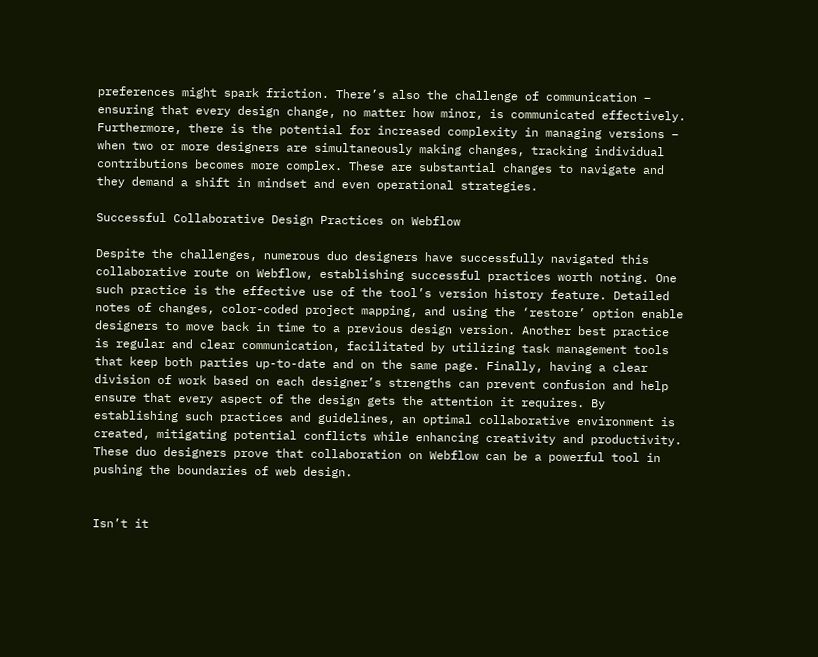preferences might spark friction. There’s also the challenge of communication – ensuring that every design change, no matter how minor, is communicated effectively. Furthermore, there is the potential for increased complexity in managing versions – when two or more designers are simultaneously making changes, tracking individual contributions becomes more complex. These are substantial changes to navigate and they demand a shift in mindset and even operational strategies.

Successful Collaborative Design Practices on Webflow

Despite the challenges, numerous duo designers have successfully navigated this collaborative route on Webflow, establishing successful practices worth noting. One such practice is the effective use of the tool’s version history feature. Detailed notes of changes, color-coded project mapping, and using the ‘restore’ option enable designers to move back in time to a previous design version. Another best practice is regular and clear communication, facilitated by utilizing task management tools that keep both parties up-to-date and on the same page. Finally, having a clear division of work based on each designer’s strengths can prevent confusion and help ensure that every aspect of the design gets the attention it requires. By establishing such practices and guidelines, an optimal collaborative environment is created, mitigating potential conflicts while enhancing creativity and productivity. These duo designers prove that collaboration on Webflow can be a powerful tool in pushing the boundaries of web design.


Isn’t it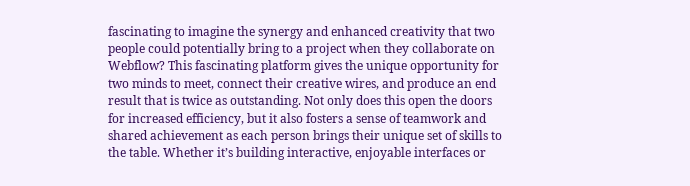fascinating to imagine the synergy and enhanced creativity that two people could potentially bring to a project when they collaborate on Webflow? This fascinating platform gives the unique opportunity for two minds to meet, connect their creative wires, and produce an end result that is twice as outstanding. Not only does this open the doors for increased efficiency, but it also fosters a sense of teamwork and shared achievement as each person brings their unique set of skills to the table. Whether it’s building interactive, enjoyable interfaces or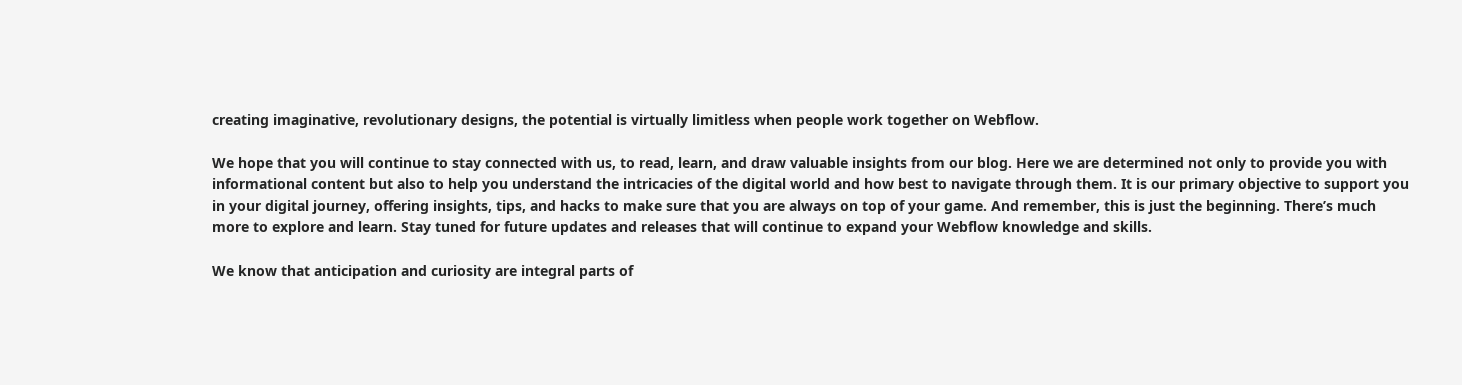creating imaginative, revolutionary designs, the potential is virtually limitless when people work together on Webflow.

We hope that you will continue to stay connected with us, to read, learn, and draw valuable insights from our blog. Here we are determined not only to provide you with informational content but also to help you understand the intricacies of the digital world and how best to navigate through them. It is our primary objective to support you in your digital journey, offering insights, tips, and hacks to make sure that you are always on top of your game. And remember, this is just the beginning. There’s much more to explore and learn. Stay tuned for future updates and releases that will continue to expand your Webflow knowledge and skills.

We know that anticipation and curiosity are integral parts of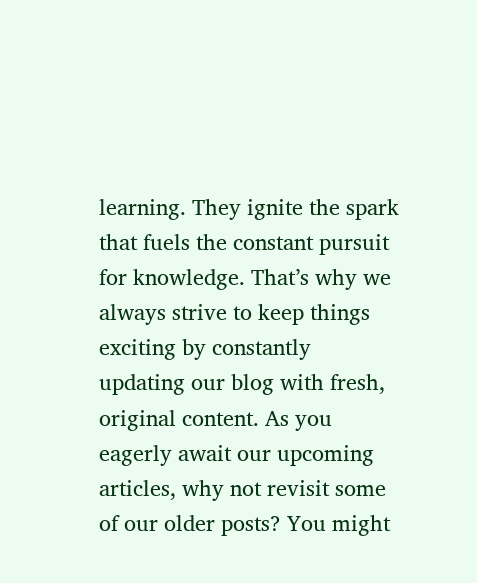learning. They ignite the spark that fuels the constant pursuit for knowledge. That’s why we always strive to keep things exciting by constantly updating our blog with fresh, original content. As you eagerly await our upcoming articles, why not revisit some of our older posts? You might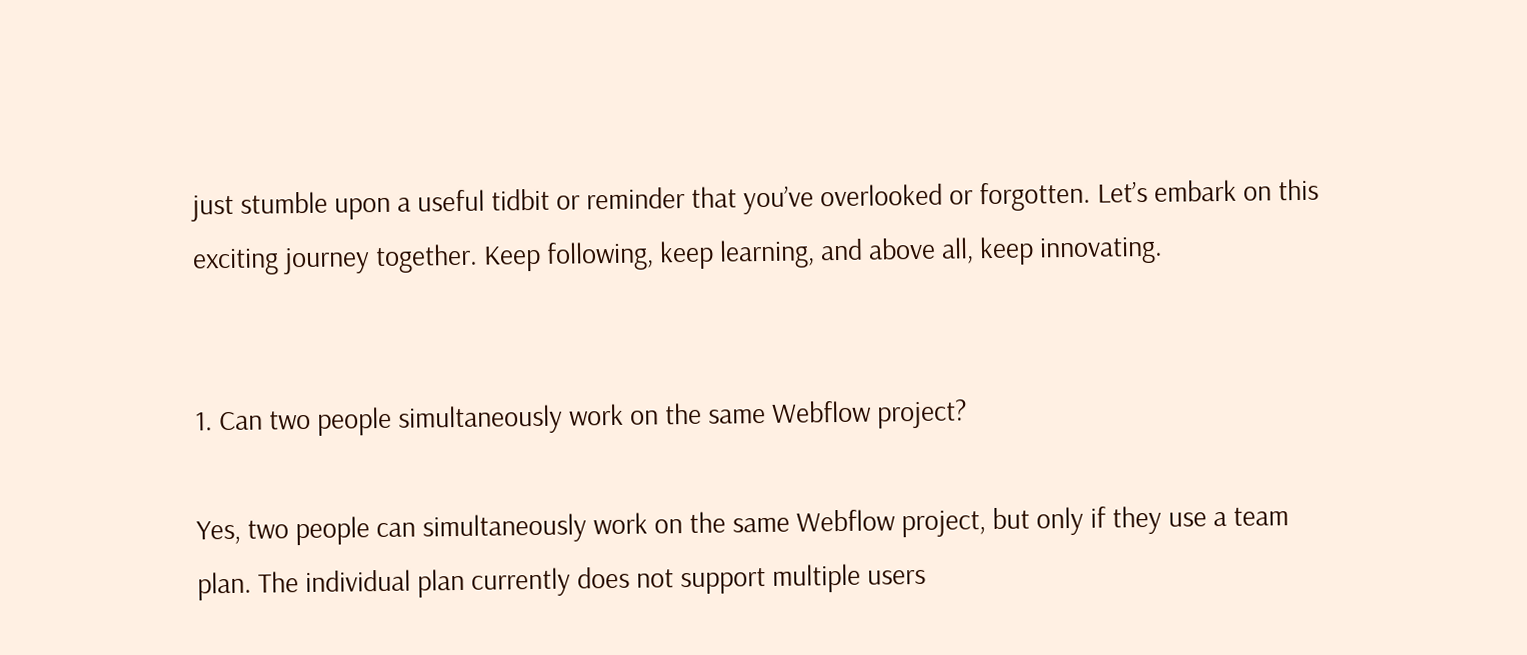just stumble upon a useful tidbit or reminder that you’ve overlooked or forgotten. Let’s embark on this exciting journey together. Keep following, keep learning, and above all, keep innovating.


1. Can two people simultaneously work on the same Webflow project?

Yes, two people can simultaneously work on the same Webflow project, but only if they use a team plan. The individual plan currently does not support multiple users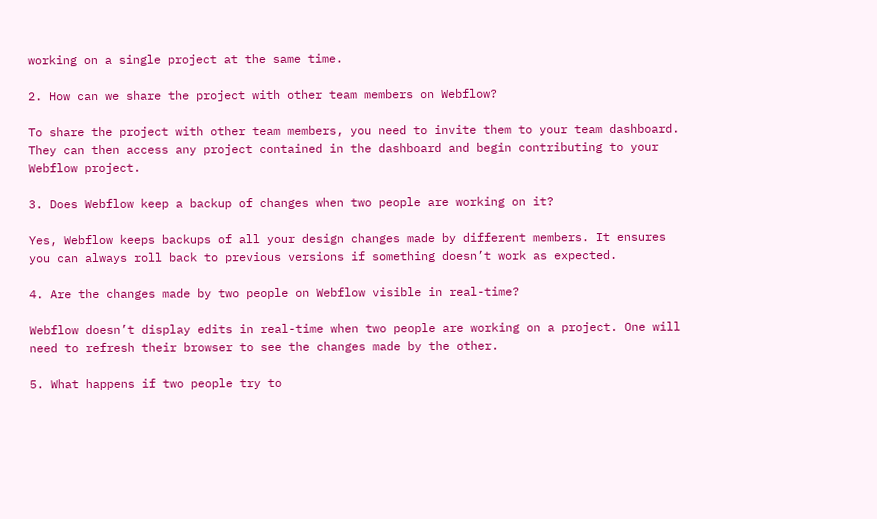working on a single project at the same time.

2. How can we share the project with other team members on Webflow?

To share the project with other team members, you need to invite them to your team dashboard. They can then access any project contained in the dashboard and begin contributing to your Webflow project.

3. Does Webflow keep a backup of changes when two people are working on it?

Yes, Webflow keeps backups of all your design changes made by different members. It ensures you can always roll back to previous versions if something doesn’t work as expected.

4. Are the changes made by two people on Webflow visible in real-time?

Webflow doesn’t display edits in real-time when two people are working on a project. One will need to refresh their browser to see the changes made by the other.

5. What happens if two people try to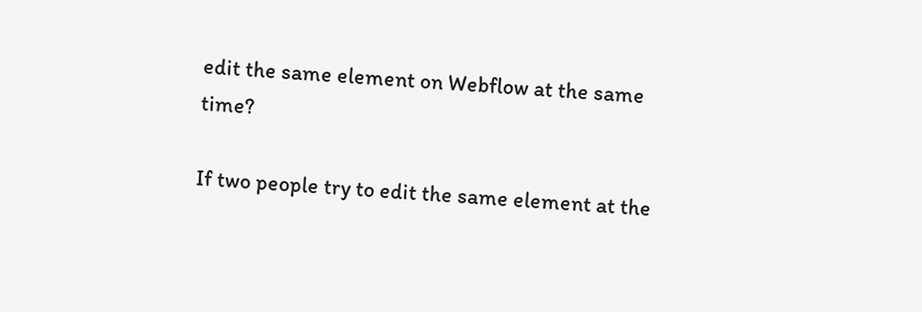edit the same element on Webflow at the same time?

If two people try to edit the same element at the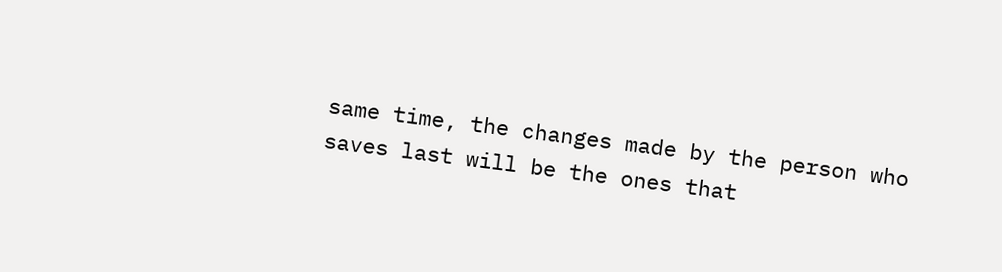same time, the changes made by the person who saves last will be the ones that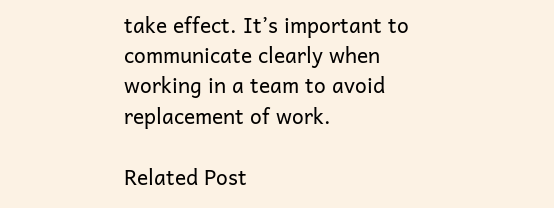take effect. It’s important to communicate clearly when working in a team to avoid replacement of work.

Related Post